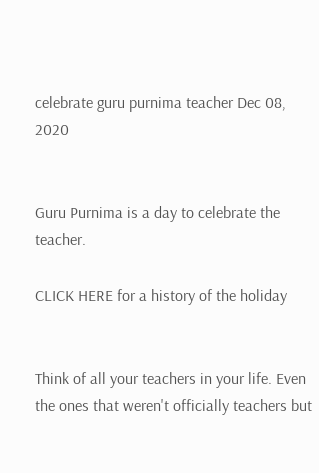celebrate guru purnima teacher Dec 08, 2020


Guru Purnima is a day to celebrate the teacher.

CLICK HERE for a history of the holiday


Think of all your teachers in your life. Even the ones that weren't officially teachers but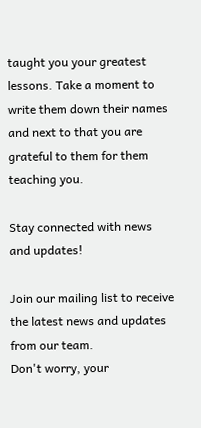taught you your greatest lessons. Take a moment to write them down their names and next to that you are grateful to them for them teaching you.

Stay connected with news and updates!

Join our mailing list to receive the latest news and updates from our team.
Don't worry, your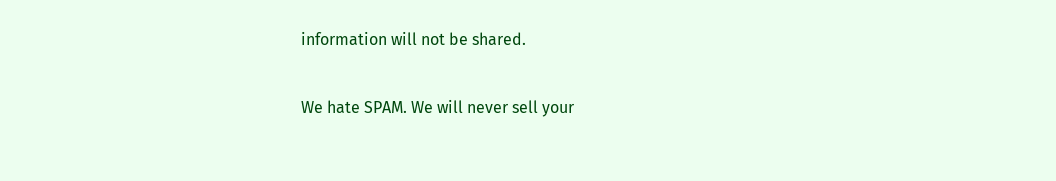information will not be shared.

We hate SPAM. We will never sell your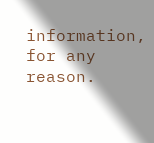information, for any reason.